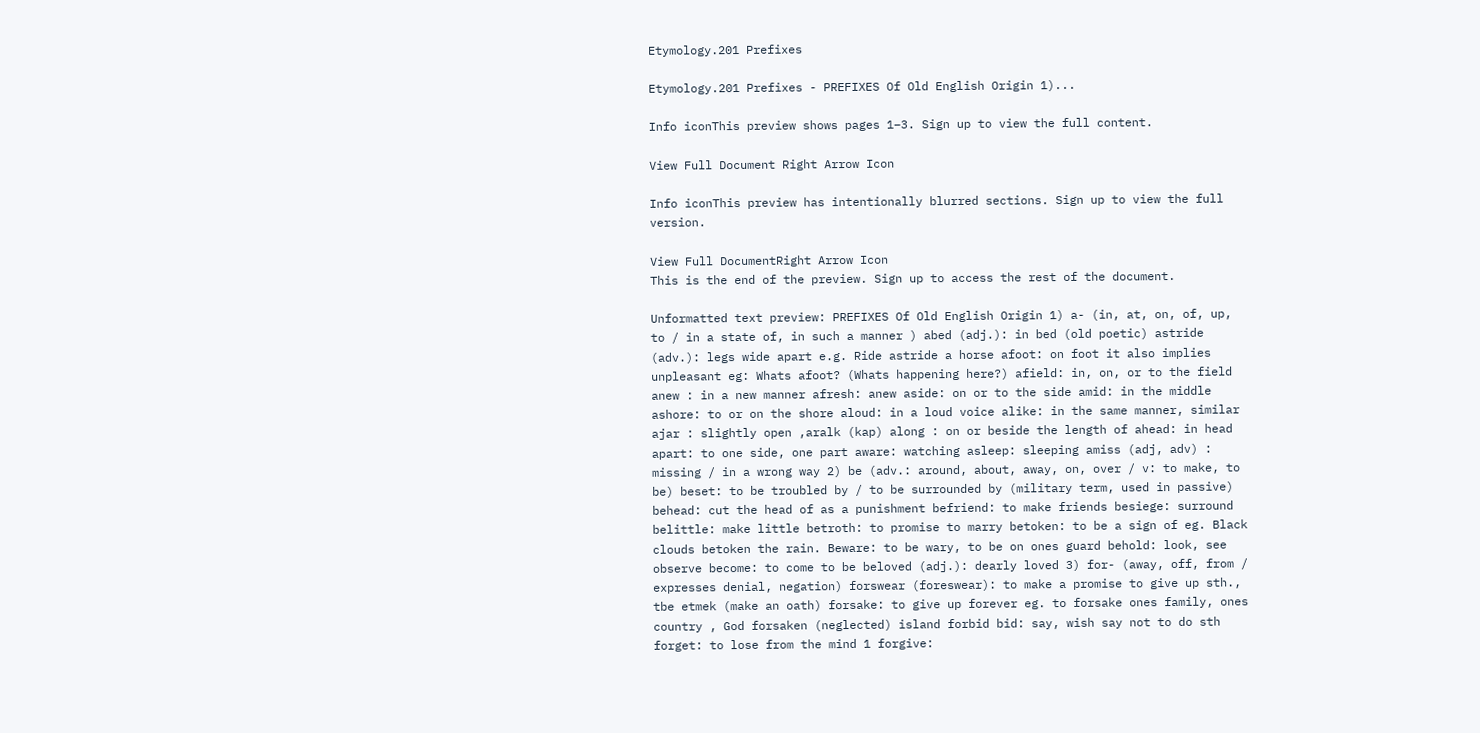Etymology.201 Prefixes

Etymology.201 Prefixes - PREFIXES Of Old English Origin 1)...

Info iconThis preview shows pages 1–3. Sign up to view the full content.

View Full Document Right Arrow Icon

Info iconThis preview has intentionally blurred sections. Sign up to view the full version.

View Full DocumentRight Arrow Icon
This is the end of the preview. Sign up to access the rest of the document.

Unformatted text preview: PREFIXES Of Old English Origin 1) a- (in, at, on, of, up, to / in a state of, in such a manner ) abed (adj.): in bed (old poetic) astride (adv.): legs wide apart e.g. Ride astride a horse afoot: on foot it also implies unpleasant eg: Whats afoot? (Whats happening here?) afield: in, on, or to the field anew : in a new manner afresh: anew aside: on or to the side amid: in the middle ashore: to or on the shore aloud: in a loud voice alike: in the same manner, similar ajar : slightly open ,aralk (kap) along : on or beside the length of ahead: in head apart: to one side, one part aware: watching asleep: sleeping amiss (adj, adv) : missing / in a wrong way 2) be (adv.: around, about, away, on, over / v: to make, to be) beset: to be troubled by / to be surrounded by (military term, used in passive) behead: cut the head of as a punishment befriend: to make friends besiege: surround belittle: make little betroth: to promise to marry betoken: to be a sign of eg. Black clouds betoken the rain. Beware: to be wary, to be on ones guard behold: look, see observe become: to come to be beloved (adj.): dearly loved 3) for- (away, off, from / expresses denial, negation) forswear (foreswear): to make a promise to give up sth., tbe etmek (make an oath) forsake: to give up forever eg. to forsake ones family, ones country , God forsaken (neglected) island forbid bid: say, wish say not to do sth forget: to lose from the mind 1 forgive: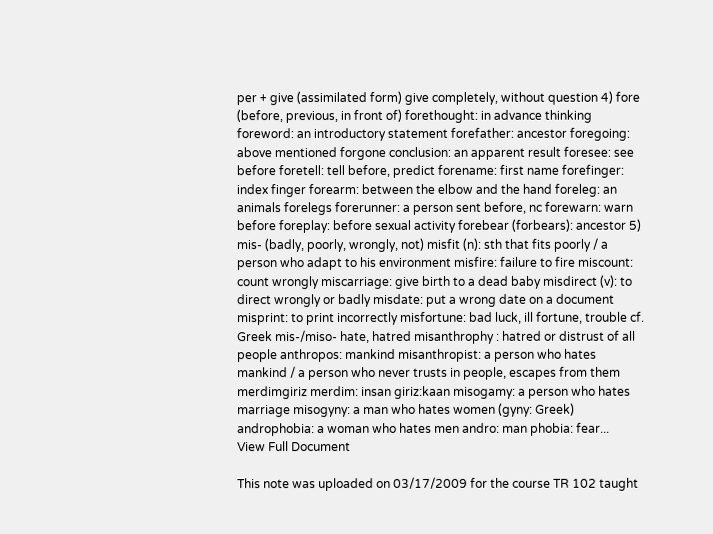per + give (assimilated form) give completely, without question 4) fore (before, previous, in front of) forethought: in advance thinking foreword: an introductory statement forefather: ancestor foregoing: above mentioned forgone conclusion: an apparent result foresee: see before foretell: tell before, predict forename: first name forefinger: index finger forearm: between the elbow and the hand foreleg: an animals forelegs forerunner: a person sent before, nc forewarn: warn before foreplay: before sexual activity forebear (forbears): ancestor 5) mis- (badly, poorly, wrongly, not) misfit (n): sth that fits poorly / a person who adapt to his environment misfire: failure to fire miscount: count wrongly miscarriage: give birth to a dead baby misdirect (v): to direct wrongly or badly misdate: put a wrong date on a document misprint: to print incorrectly misfortune: bad luck, ill fortune, trouble cf. Greek mis-/miso- hate, hatred misanthrophy : hatred or distrust of all people anthropos: mankind misanthropist: a person who hates mankind / a person who never trusts in people, escapes from them merdimgiriz merdim: insan giriz:kaan misogamy: a person who hates marriage misogyny: a man who hates women (gyny: Greek) androphobia: a woman who hates men andro: man phobia: fear...
View Full Document

This note was uploaded on 03/17/2009 for the course TR 102 taught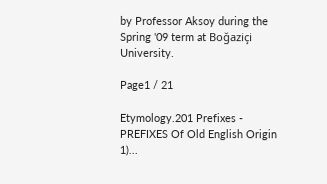by Professor Aksoy during the Spring '09 term at Boğaziçi University.

Page1 / 21

Etymology.201 Prefixes - PREFIXES Of Old English Origin 1)...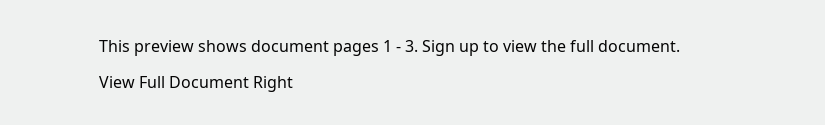This preview shows document pages 1 - 3. Sign up to view the full document.

View Full Document Right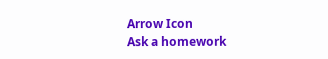Arrow Icon
Ask a homework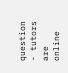question - tutors are online